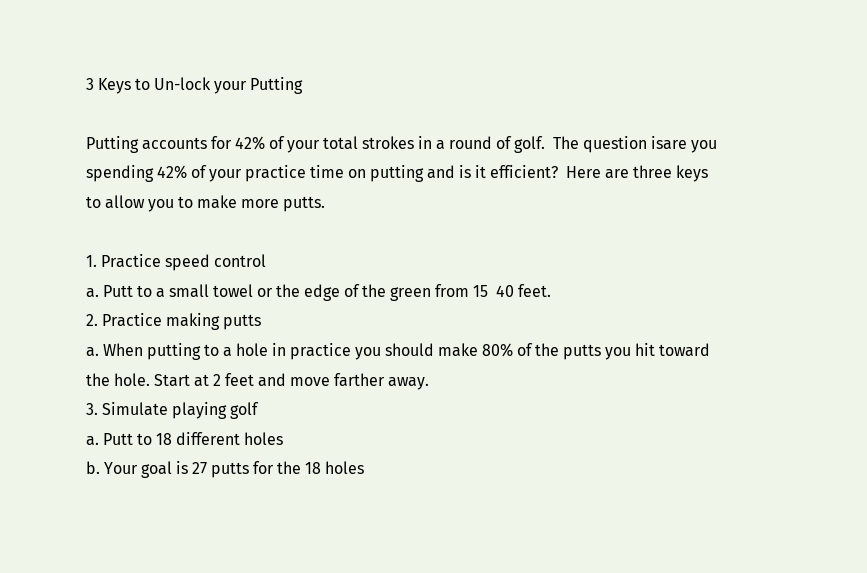3 Keys to Un-lock your Putting

Putting accounts for 42% of your total strokes in a round of golf.  The question isare you spending 42% of your practice time on putting and is it efficient?  Here are three keys to allow you to make more putts.

1. Practice speed control
a. Putt to a small towel or the edge of the green from 15  40 feet.
2. Practice making putts
a. When putting to a hole in practice you should make 80% of the putts you hit toward the hole. Start at 2 feet and move farther away.
3. Simulate playing golf
a. Putt to 18 different holes
b. Your goal is 27 putts for the 18 holes